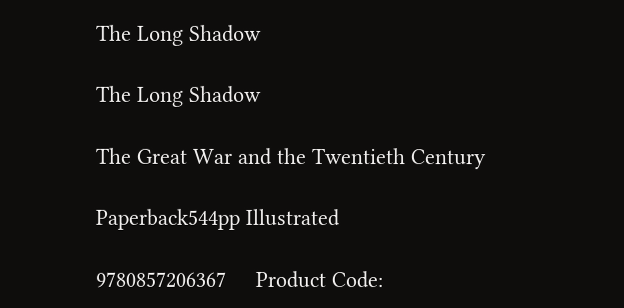The Long Shadow

The Long Shadow

The Great War and the Twentieth Century

Paperback544pp Illustrated

9780857206367     Product Code: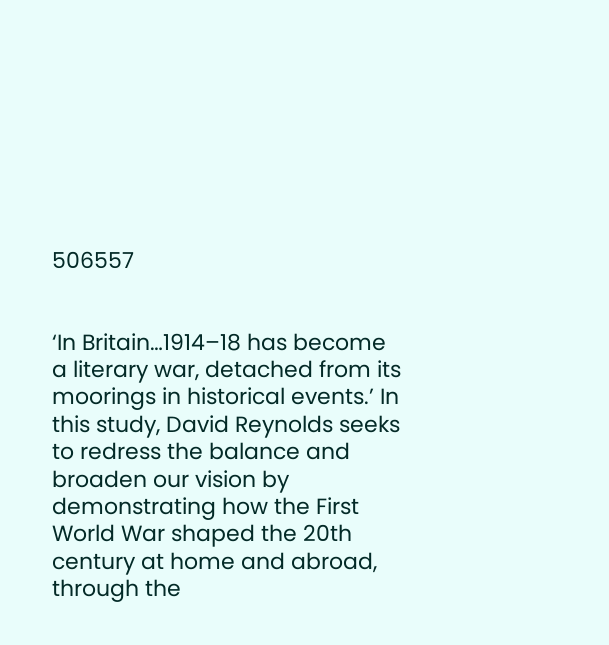506557


‘In Britain…1914–18 has become a literary war, detached from its moorings in historical events.’ In this study, David Reynolds seeks to redress the balance and broaden our vision by demonstrating how the First World War shaped the 20th century at home and abroad, through the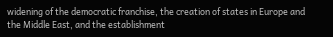widening of the democratic franchise, the creation of states in Europe and the Middle East, and the establishment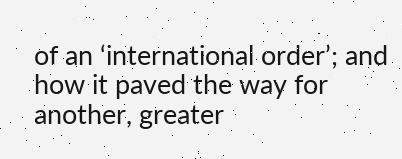of an ‘international order’; and how it paved the way for another, greater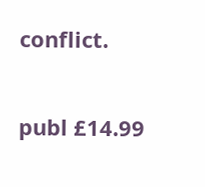conflict.

publ £14.99